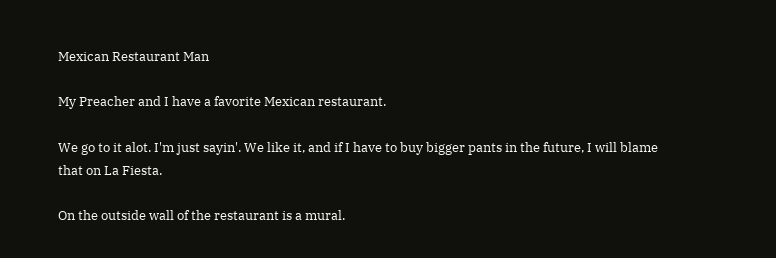Mexican Restaurant Man

My Preacher and I have a favorite Mexican restaurant.

We go to it alot. I'm just sayin'. We like it, and if I have to buy bigger pants in the future, I will blame that on La Fiesta.

On the outside wall of the restaurant is a mural.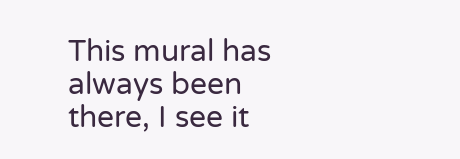This mural has always been there, I see it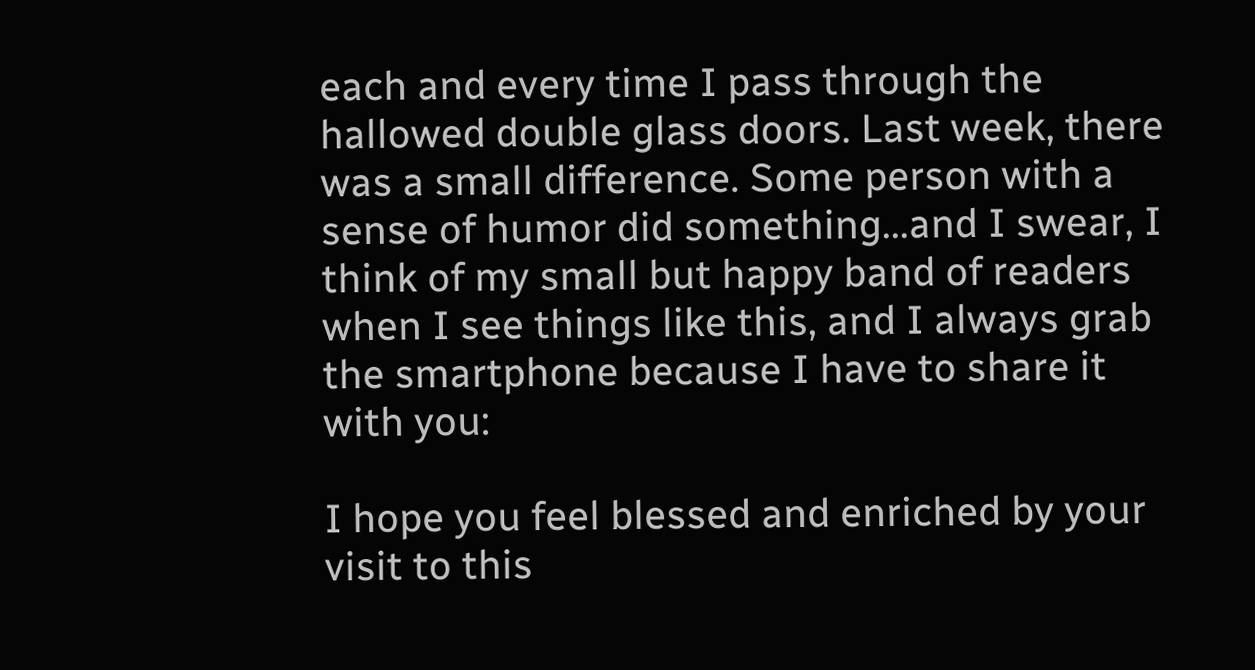each and every time I pass through the hallowed double glass doors. Last week, there was a small difference. Some person with a sense of humor did something...and I swear, I think of my small but happy band of readers when I see things like this, and I always grab the smartphone because I have to share it with you:

I hope you feel blessed and enriched by your visit to this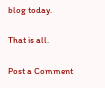blog today.

That is all.

Post a Comment